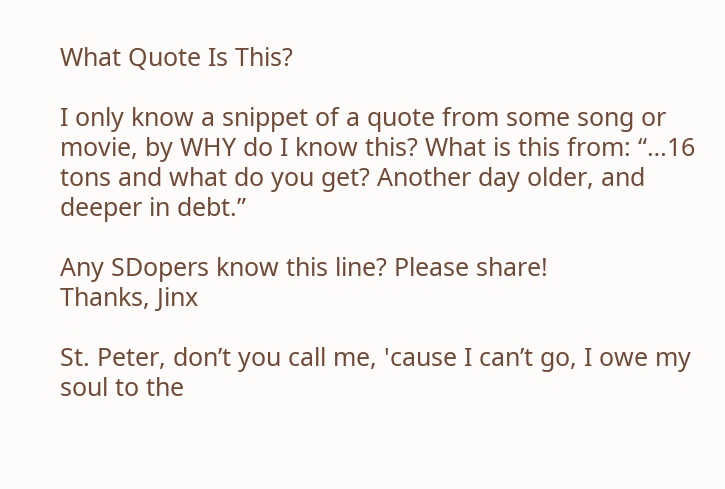What Quote Is This?

I only know a snippet of a quote from some song or movie, by WHY do I know this? What is this from: “…16 tons and what do you get? Another day older, and deeper in debt.”

Any SDopers know this line? Please share!
Thanks, Jinx

St. Peter, don’t you call me, 'cause I can’t go, I owe my soul to the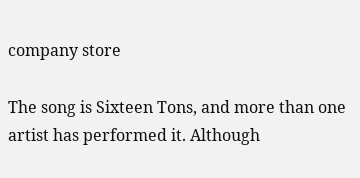company store

The song is Sixteen Tons, and more than one artist has performed it. Although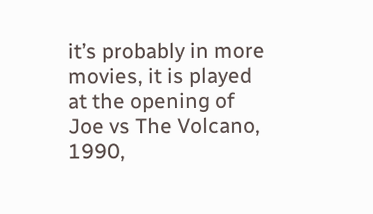it’s probably in more movies, it is played at the opening of Joe vs The Volcano, 1990,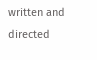written and directed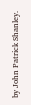by John Patrick Shanley.